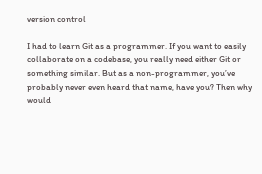version control

I had to learn Git as a programmer. If you want to easily collaborate on a codebase, you really need either Git or something similar. But as a non-programmer, you’ve probably never even heard that name, have you? Then why would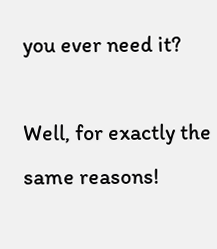you ever need it?

Well, for exactly the same reasons!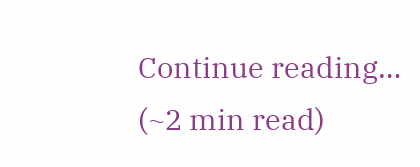Continue reading…
(~2 min read)